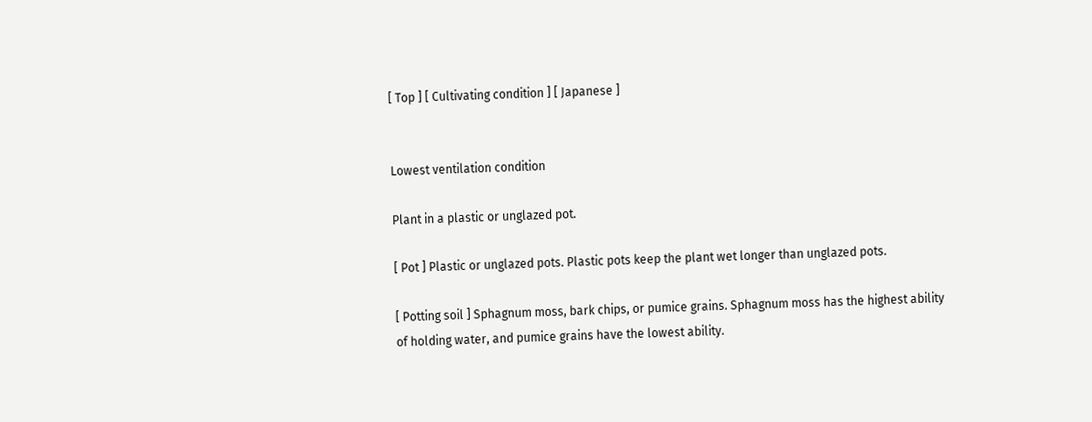[ Top ] [ Cultivating condition ] [ Japanese ]


Lowest ventilation condition

Plant in a plastic or unglazed pot.

[ Pot ] Plastic or unglazed pots. Plastic pots keep the plant wet longer than unglazed pots.

[ Potting soil ] Sphagnum moss, bark chips, or pumice grains. Sphagnum moss has the highest ability of holding water, and pumice grains have the lowest ability.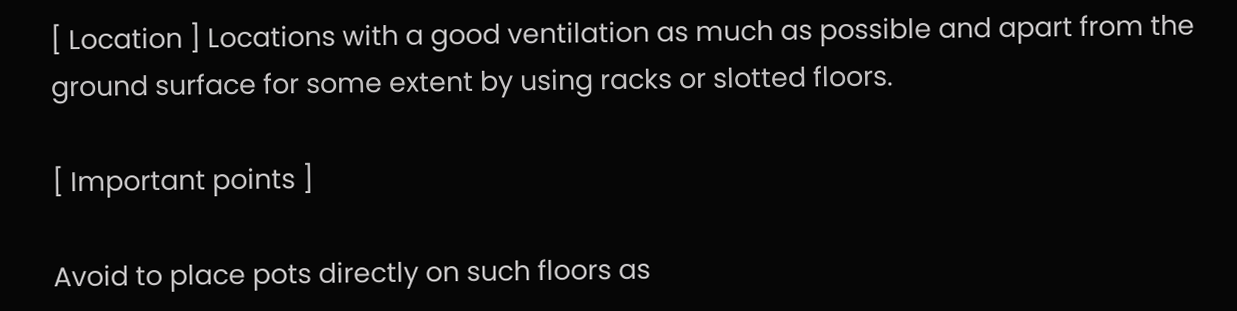[ Location ] Locations with a good ventilation as much as possible and apart from the ground surface for some extent by using racks or slotted floors.

[ Important points ]

Avoid to place pots directly on such floors as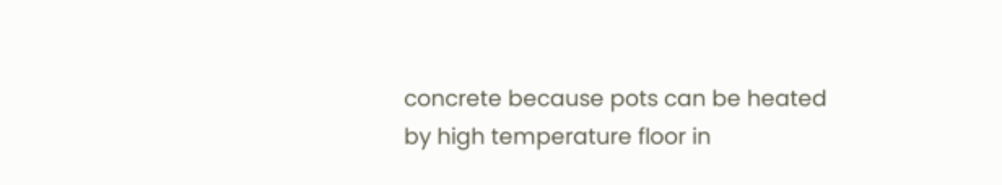concrete because pots can be heated by high temperature floor in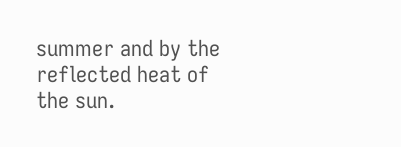summer and by the reflected heat of the sun.